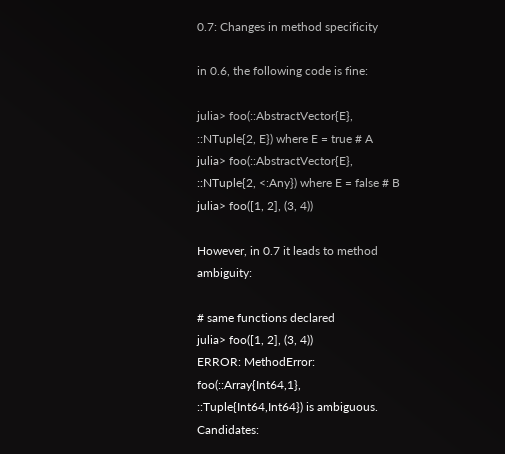0.7: Changes in method specificity

in 0.6, the following code is fine:

julia> foo(::AbstractVector{E}, ::NTuple{2, E}) where E = true # A
julia> foo(::AbstractVector{E}, ::NTuple{2, <:Any}) where E = false # B
julia> foo([1, 2], (3, 4))

However, in 0.7 it leads to method ambiguity:

# same functions declared
julia> foo([1, 2], (3, 4))
ERROR: MethodError: foo(::Array{Int64,1}, ::Tuple{Int64,Int64}) is ambiguous. Candidates: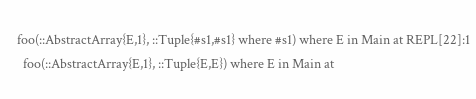foo(::AbstractArray{E,1}, ::Tuple{#s1,#s1} where #s1) where E in Main at REPL[22]:1
  foo(::AbstractArray{E,1}, ::Tuple{E,E}) where E in Main at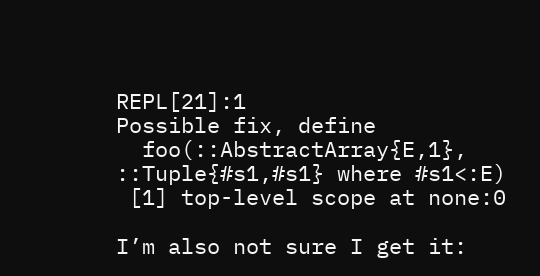REPL[21]:1
Possible fix, define
  foo(::AbstractArray{E,1}, ::Tuple{#s1,#s1} where #s1<:E)
 [1] top-level scope at none:0

I’m also not sure I get it: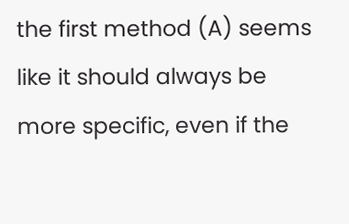the first method (A) seems like it should always be more specific, even if the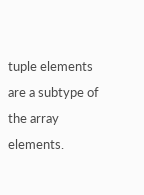tuple elements are a subtype of the array elements.